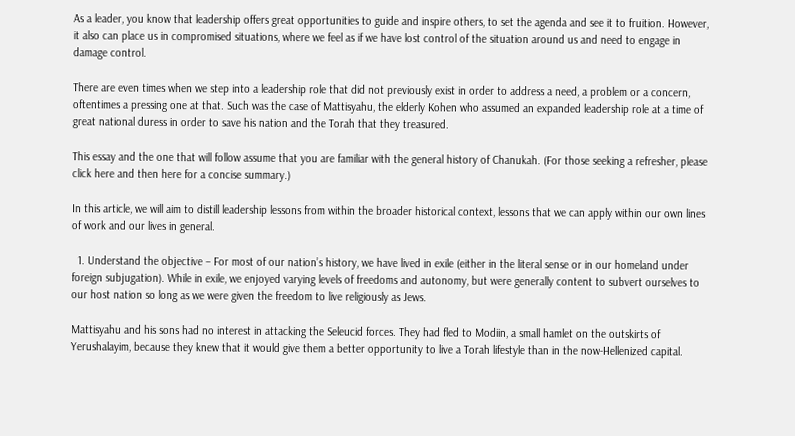As a leader, you know that leadership offers great opportunities to guide and inspire others, to set the agenda and see it to fruition. However, it also can place us in compromised situations, where we feel as if we have lost control of the situation around us and need to engage in damage control.

There are even times when we step into a leadership role that did not previously exist in order to address a need, a problem or a concern, oftentimes a pressing one at that. Such was the case of Mattisyahu, the elderly Kohen who assumed an expanded leadership role at a time of great national duress in order to save his nation and the Torah that they treasured.

This essay and the one that will follow assume that you are familiar with the general history of Chanukah. (For those seeking a refresher, please click here and then here for a concise summary.)

In this article, we will aim to distill leadership lessons from within the broader historical context, lessons that we can apply within our own lines of work and our lives in general.

  1. Understand the objective – For most of our nation’s history, we have lived in exile (either in the literal sense or in our homeland under foreign subjugation). While in exile, we enjoyed varying levels of freedoms and autonomy, but were generally content to subvert ourselves to our host nation so long as we were given the freedom to live religiously as Jews.

Mattisyahu and his sons had no interest in attacking the Seleucid forces. They had fled to Modiin, a small hamlet on the outskirts of Yerushalayim, because they knew that it would give them a better opportunity to live a Torah lifestyle than in the now-Hellenized capital.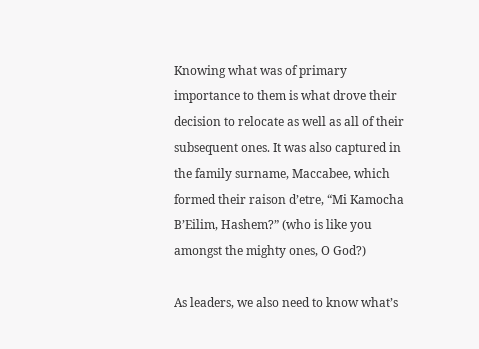Knowing what was of primary importance to them is what drove their decision to relocate as well as all of their subsequent ones. It was also captured in the family surname, Maccabee, which formed their raison d’etre, “Mi Kamocha B’Eilim, Hashem?” (who is like you amongst the mighty ones, O God?)

As leaders, we also need to know what’s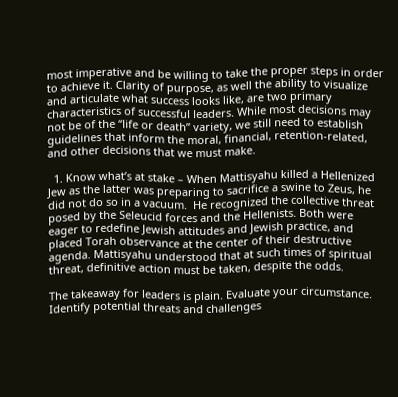most imperative and be willing to take the proper steps in order to achieve it. Clarity of purpose, as well the ability to visualize and articulate what success looks like, are two primary characteristics of successful leaders. While most decisions may not be of the “life or death” variety, we still need to establish guidelines that inform the moral, financial, retention-related, and other decisions that we must make.

  1. Know what’s at stake – When Mattisyahu killed a Hellenized Jew as the latter was preparing to sacrifice a swine to Zeus, he did not do so in a vacuum.  He recognized the collective threat posed by the Seleucid forces and the Hellenists. Both were eager to redefine Jewish attitudes and Jewish practice, and placed Torah observance at the center of their destructive agenda. Mattisyahu understood that at such times of spiritual threat, definitive action must be taken, despite the odds.

The takeaway for leaders is plain. Evaluate your circumstance. Identify potential threats and challenges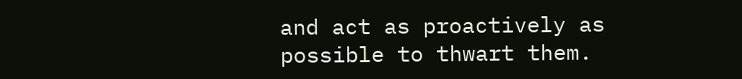and act as proactively as possible to thwart them.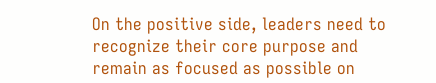On the positive side, leaders need to recognize their core purpose and remain as focused as possible on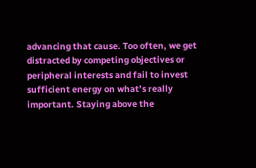advancing that cause. Too often, we get distracted by competing objectives or peripheral interests and fail to invest sufficient energy on what’s really important. Staying above the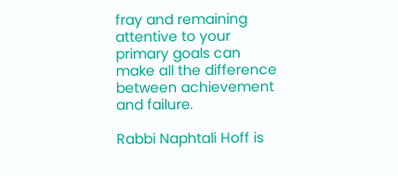fray and remaining attentive to your primary goals can make all the difference between achievement and failure.

Rabbi Naphtali Hoff is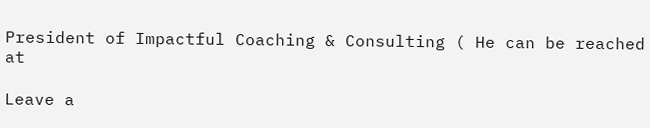President of Impactful Coaching & Consulting ( He can be reached at

Leave a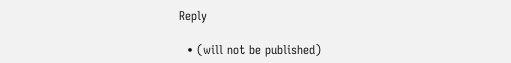Reply

  • (will not be published)